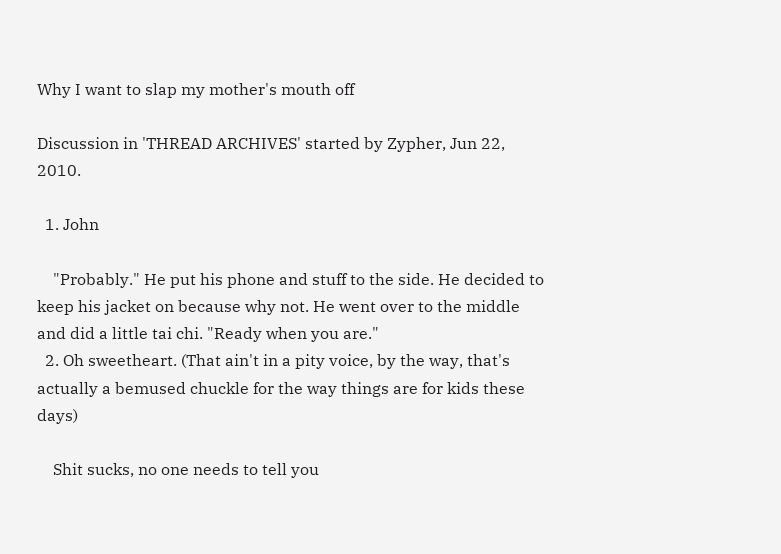Why I want to slap my mother's mouth off

Discussion in 'THREAD ARCHIVES' started by Zypher, Jun 22, 2010.

  1. John

    "Probably." He put his phone and stuff to the side. He decided to keep his jacket on because why not. He went over to the middle and did a little tai chi. "Ready when you are."
  2. Oh sweetheart. (That ain't in a pity voice, by the way, that's actually a bemused chuckle for the way things are for kids these days)

    Shit sucks, no one needs to tell you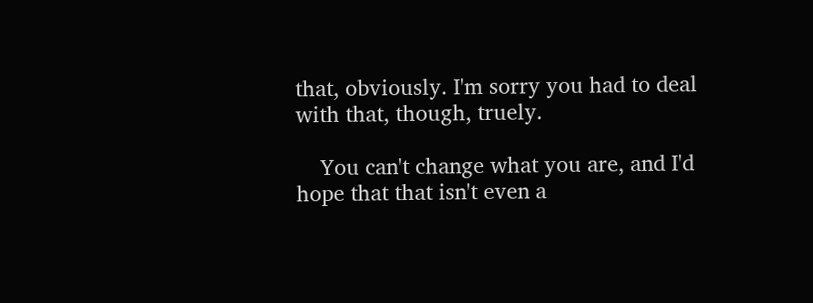that, obviously. I'm sorry you had to deal with that, though, truely.

    You can't change what you are, and I'd hope that that isn't even a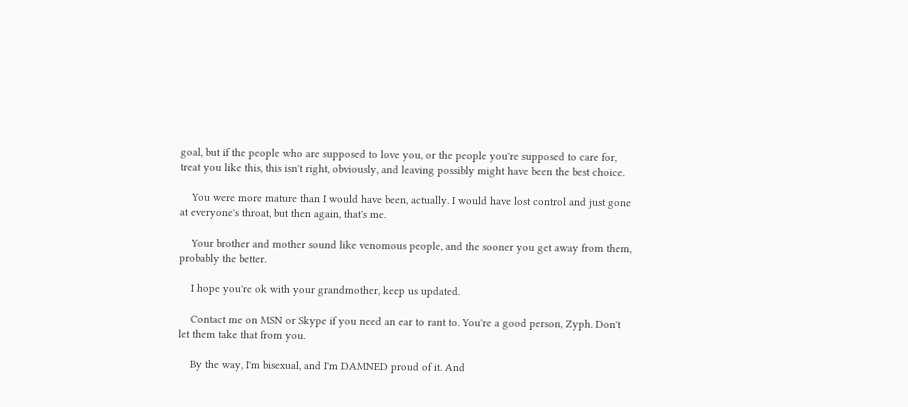goal, but if the people who are supposed to love you, or the people you're supposed to care for, treat you like this, this isn't right, obviously, and leaving possibly might have been the best choice.

    You were more mature than I would have been, actually. I would have lost control and just gone at everyone's throat, but then again, that's me.

    Your brother and mother sound like venomous people, and the sooner you get away from them, probably the better.

    I hope you're ok with your grandmother, keep us updated.

    Contact me on MSN or Skype if you need an ear to rant to. You're a good person, Zyph. Don't let them take that from you.

    By the way, I'm bisexual, and I'm DAMNED proud of it. And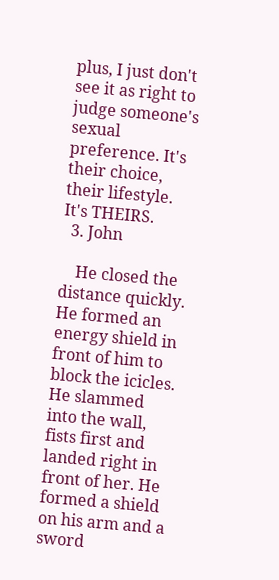plus, I just don't see it as right to judge someone's sexual preference. It's their choice, their lifestyle. It's THEIRS.
  3. John

    He closed the distance quickly. He formed an energy shield in front of him to block the icicles. He slammed into the wall, fists first and landed right in front of her. He formed a shield on his arm and a sword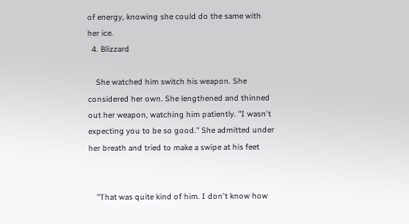of energy, knowing she could do the same with her ice.
  4. Blizzard

    She watched him switch his weapon. She considered her own. She lengthened and thinned out her weapon, watching him patiently. "I wasn't expecting you to be so good." She admitted under her breath and tried to make a swipe at his feet


    "That was quite kind of him. I don't know how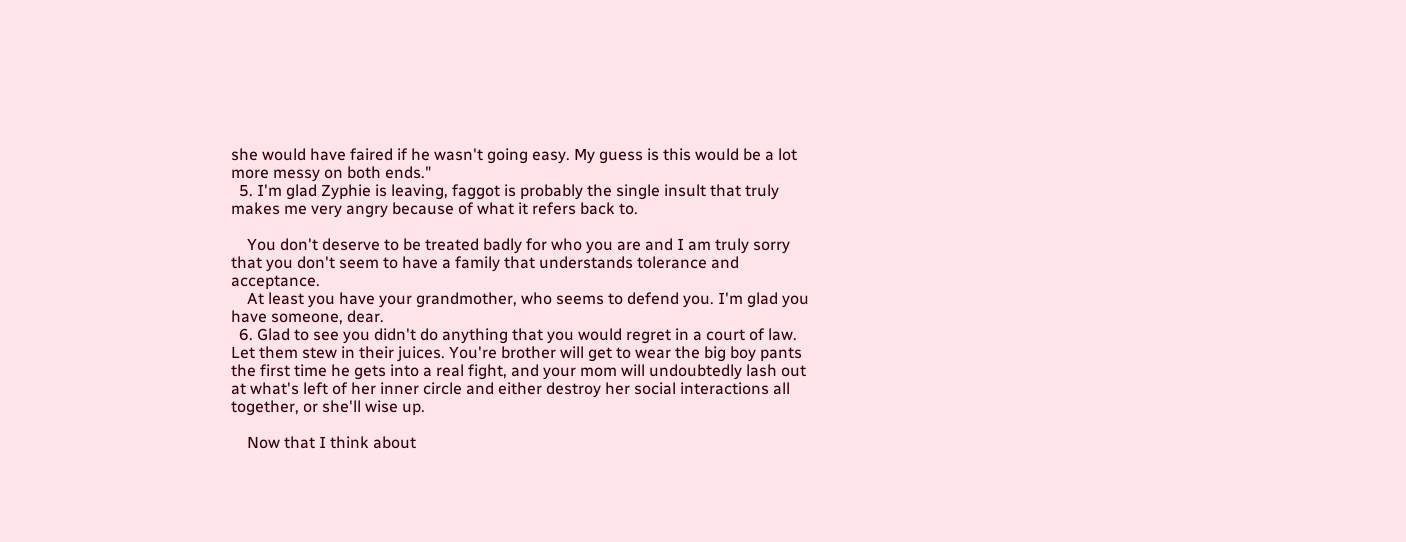she would have faired if he wasn't going easy. My guess is this would be a lot more messy on both ends."
  5. I'm glad Zyphie is leaving, faggot is probably the single insult that truly makes me very angry because of what it refers back to.

    You don't deserve to be treated badly for who you are and I am truly sorry that you don't seem to have a family that understands tolerance and acceptance.
    At least you have your grandmother, who seems to defend you. I'm glad you have someone, dear.
  6. Glad to see you didn't do anything that you would regret in a court of law. Let them stew in their juices. You're brother will get to wear the big boy pants the first time he gets into a real fight, and your mom will undoubtedly lash out at what's left of her inner circle and either destroy her social interactions all together, or she'll wise up.

    Now that I think about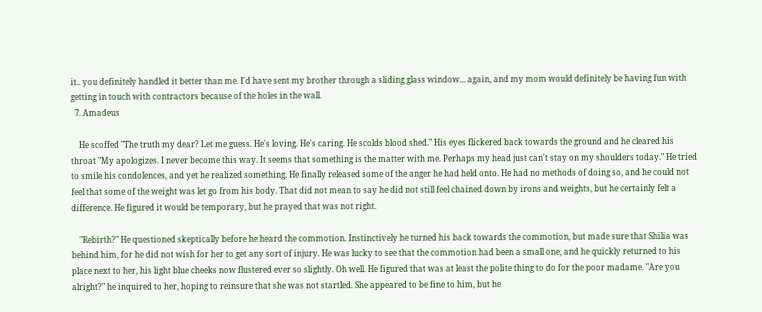it.. you definitely handled it better than me. I'd have sent my brother through a sliding glass window... again, and my mom would definitely be having fun with getting in touch with contractors because of the holes in the wall.
  7. Amadeus

    He scoffed "The truth my dear? Let me guess. He's loving. He's caring. He scolds blood shed." His eyes flickered back towards the ground and he cleared his throat "My apologizes. I never become this way. It seems that something is the matter with me. Perhaps my head just can't stay on my shoulders today." He tried to smile his condolences, and yet he realized something. He finally released some of the anger he had held onto. He had no methods of doing so, and he could not feel that some of the weight was let go from his body. That did not mean to say he did not still feel chained down by irons and weights, but he certainly felt a difference. He figured it would be temporary, but he prayed that was not right.

    "Rebirth?" He questioned skeptically before he heard the commotion. Instinctively he turned his back towards the commotion, but made sure that Shilia was behind him, for he did not wish for her to get any sort of injury. He was lucky to see that the commotion had been a small one, and he quickly returned to his place next to her, his light blue cheeks now flustered ever so slightly. Oh well. He figured that was at least the polite thing to do for the poor madame. "Are you alright?" he inquired to her, hoping to reinsure that she was not startled. She appeared to be fine to him, but he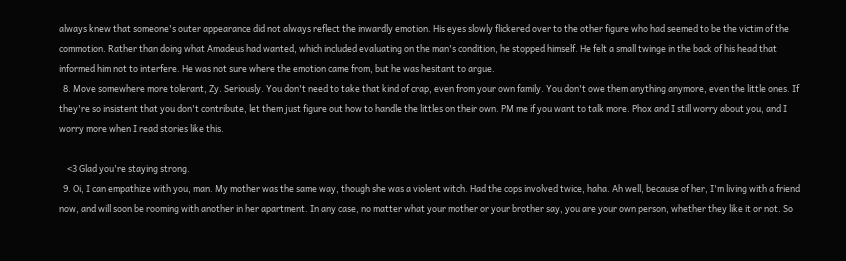always knew that someone's outer appearance did not always reflect the inwardly emotion. His eyes slowly flickered over to the other figure who had seemed to be the victim of the commotion. Rather than doing what Amadeus had wanted, which included evaluating on the man's condition, he stopped himself. He felt a small twinge in the back of his head that informed him not to interfere. He was not sure where the emotion came from, but he was hesitant to argue.
  8. Move somewhere more tolerant, Zy. Seriously. You don't need to take that kind of crap, even from your own family. You don't owe them anything anymore, even the little ones. If they're so insistent that you don't contribute, let them just figure out how to handle the littles on their own. PM me if you want to talk more. Phox and I still worry about you, and I worry more when I read stories like this.

    <3 Glad you're staying strong.
  9. Oi, I can empathize with you, man. My mother was the same way, though she was a violent witch. Had the cops involved twice, haha. Ah well, because of her, I'm living with a friend now, and will soon be rooming with another in her apartment. In any case, no matter what your mother or your brother say, you are your own person, whether they like it or not. So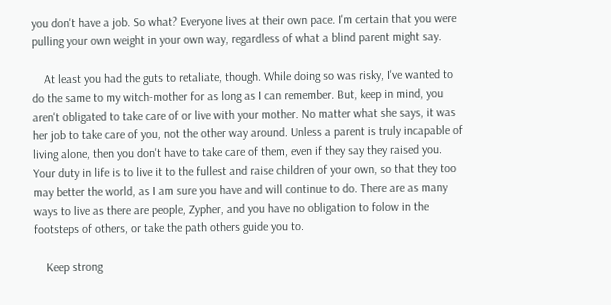you don't have a job. So what? Everyone lives at their own pace. I'm certain that you were pulling your own weight in your own way, regardless of what a blind parent might say.

    At least you had the guts to retaliate, though. While doing so was risky, I've wanted to do the same to my witch-mother for as long as I can remember. But, keep in mind, you aren't obligated to take care of or live with your mother. No matter what she says, it was her job to take care of you, not the other way around. Unless a parent is truly incapable of living alone, then you don't have to take care of them, even if they say they raised you. Your duty in life is to live it to the fullest and raise children of your own, so that they too may better the world, as I am sure you have and will continue to do. There are as many ways to live as there are people, Zypher, and you have no obligation to folow in the footsteps of others, or take the path others guide you to.

    Keep strong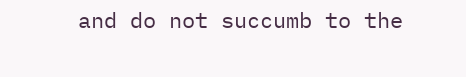and do not succumb to the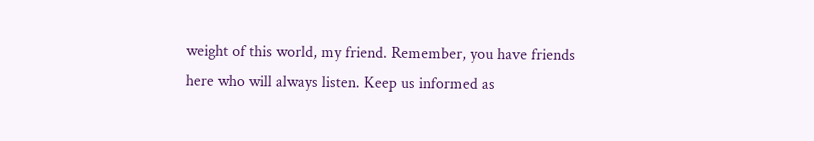weight of this world, my friend. Remember, you have friends here who will always listen. Keep us informed as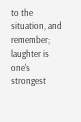to the situation, and remember; laughter is one's strongest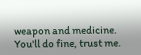weapon and medicine. You'll do fine, trust me.